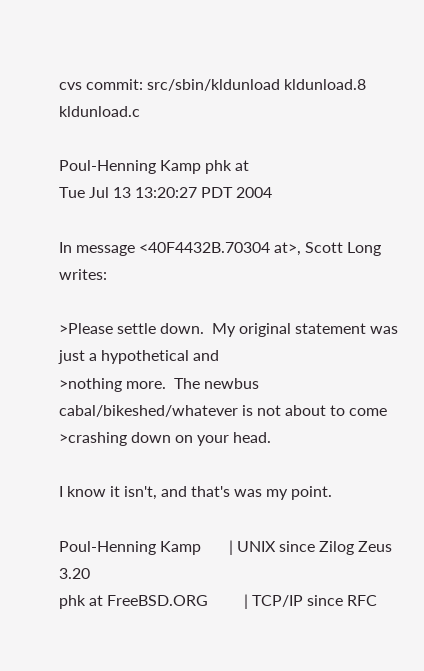cvs commit: src/sbin/kldunload kldunload.8 kldunload.c

Poul-Henning Kamp phk at
Tue Jul 13 13:20:27 PDT 2004

In message <40F4432B.70304 at>, Scott Long writes:

>Please settle down.  My original statement was just a hypothetical and
>nothing more.  The newbus cabal/bikeshed/whatever is not about to come
>crashing down on your head.

I know it isn't, and that's was my point.

Poul-Henning Kamp       | UNIX since Zilog Zeus 3.20
phk at FreeBSD.ORG         | TCP/IP since RFC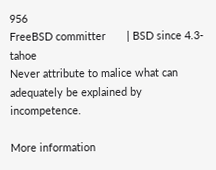956
FreeBSD committer       | BSD since 4.3-tahoe
Never attribute to malice what can adequately be explained by incompetence.

More information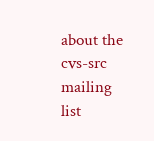about the cvs-src mailing list